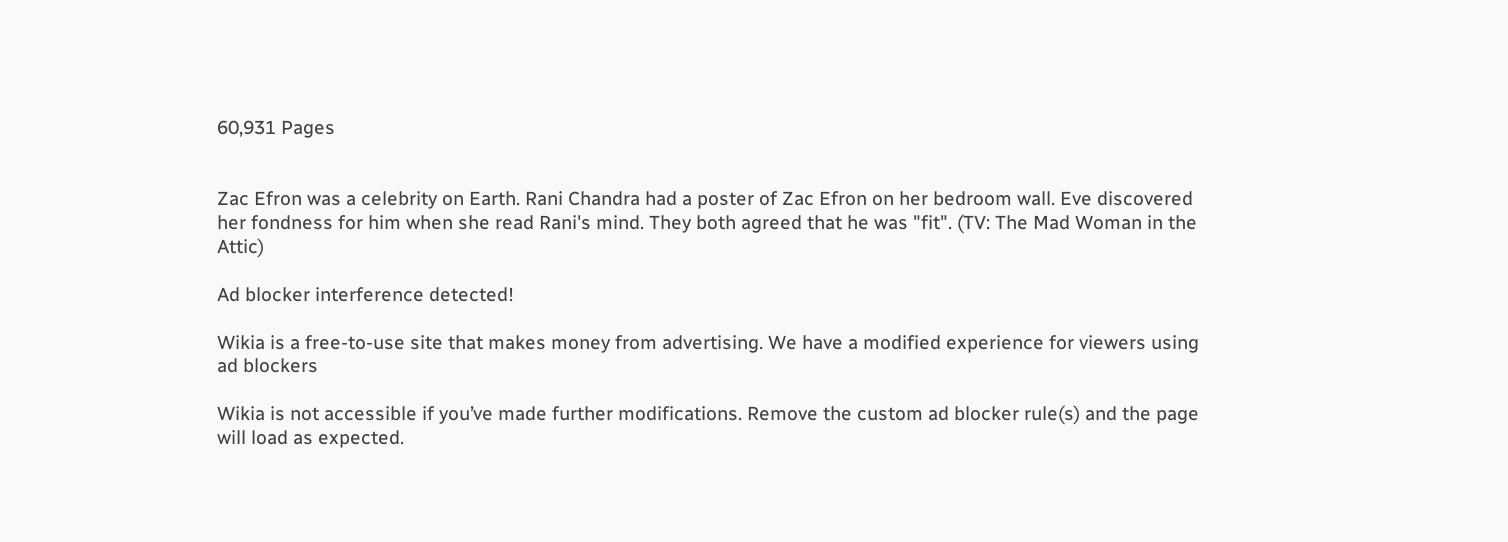60,931 Pages


Zac Efron was a celebrity on Earth. Rani Chandra had a poster of Zac Efron on her bedroom wall. Eve discovered her fondness for him when she read Rani's mind. They both agreed that he was "fit". (TV: The Mad Woman in the Attic)

Ad blocker interference detected!

Wikia is a free-to-use site that makes money from advertising. We have a modified experience for viewers using ad blockers

Wikia is not accessible if you’ve made further modifications. Remove the custom ad blocker rule(s) and the page will load as expected.